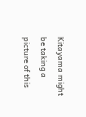Kitayama might be taking a picture of this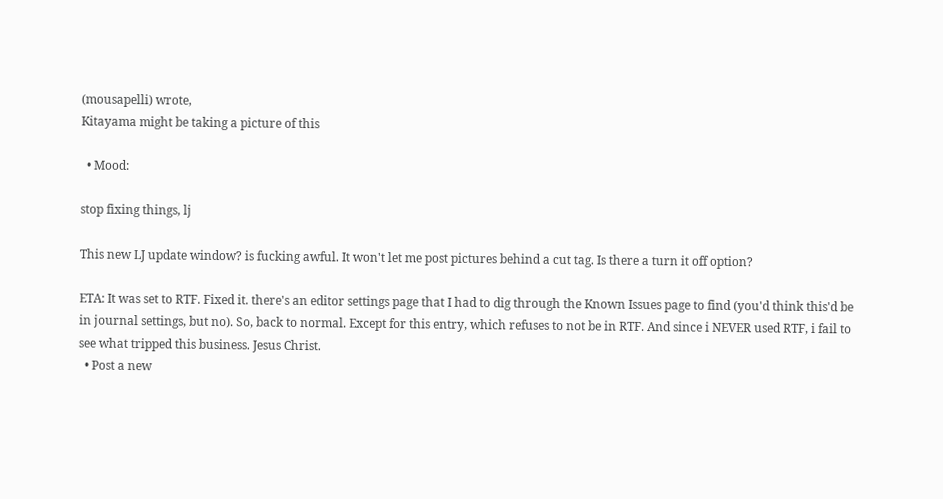(mousapelli) wrote,
Kitayama might be taking a picture of this

  • Mood:

stop fixing things, lj

This new LJ update window? is fucking awful. It won't let me post pictures behind a cut tag. Is there a turn it off option?

ETA: It was set to RTF. Fixed it. there's an editor settings page that I had to dig through the Known Issues page to find (you'd think this'd be in journal settings, but no). So, back to normal. Except for this entry, which refuses to not be in RTF. And since i NEVER used RTF, i fail to see what tripped this business. Jesus Christ.
  • Post a new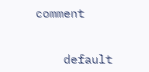comment


    default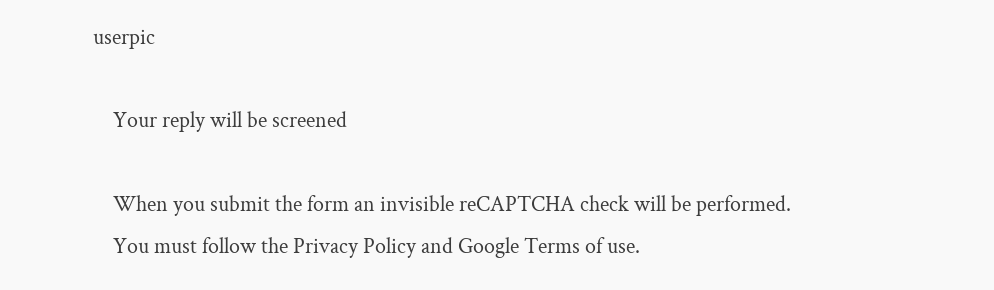userpic

    Your reply will be screened

    When you submit the form an invisible reCAPTCHA check will be performed.
    You must follow the Privacy Policy and Google Terms of use.